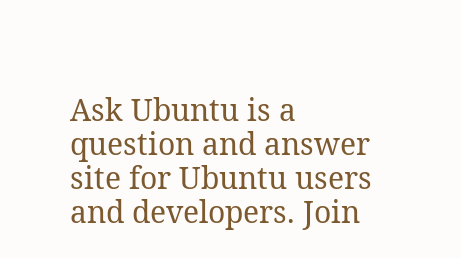Ask Ubuntu is a question and answer site for Ubuntu users and developers. Join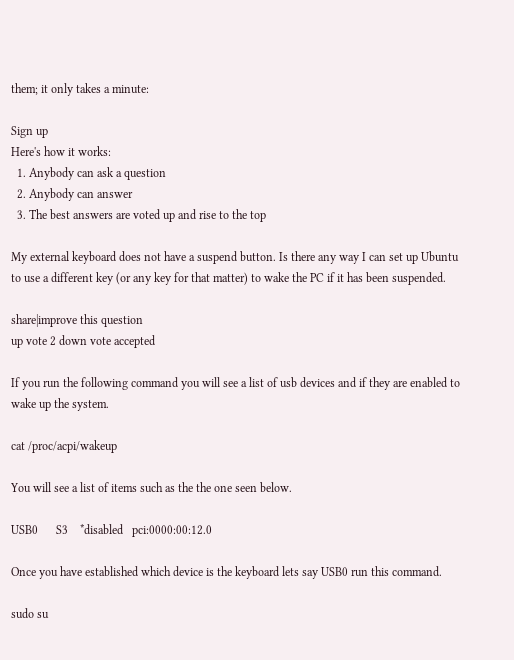them; it only takes a minute:

Sign up
Here's how it works:
  1. Anybody can ask a question
  2. Anybody can answer
  3. The best answers are voted up and rise to the top

My external keyboard does not have a suspend button. Is there any way I can set up Ubuntu to use a different key (or any key for that matter) to wake the PC if it has been suspended.

share|improve this question
up vote 2 down vote accepted

If you run the following command you will see a list of usb devices and if they are enabled to wake up the system.

cat /proc/acpi/wakeup

You will see a list of items such as the the one seen below.

USB0      S3    *disabled   pci:0000:00:12.0

Once you have established which device is the keyboard lets say USB0 run this command.

sudo su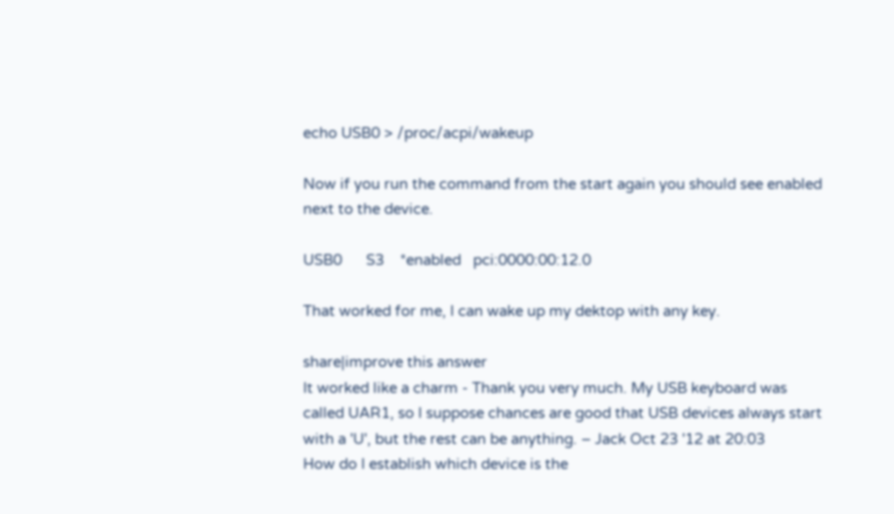echo USB0 > /proc/acpi/wakeup

Now if you run the command from the start again you should see enabled next to the device.

USB0      S3    *enabled   pci:0000:00:12.0

That worked for me, I can wake up my dektop with any key.

share|improve this answer
It worked like a charm - Thank you very much. My USB keyboard was called UAR1, so I suppose chances are good that USB devices always start with a 'U', but the rest can be anything. – Jack Oct 23 '12 at 20:03
How do I establish which device is the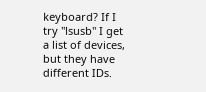keyboard? If I try "lsusb" I get a list of devices, but they have different IDs.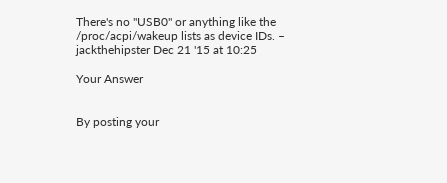There's no "USB0" or anything like the /proc/acpi/wakeup lists as device IDs. – jackthehipster Dec 21 '15 at 10:25

Your Answer


By posting your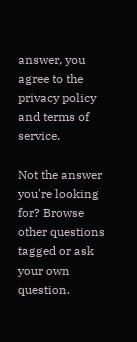answer, you agree to the privacy policy and terms of service.

Not the answer you're looking for? Browse other questions tagged or ask your own question.